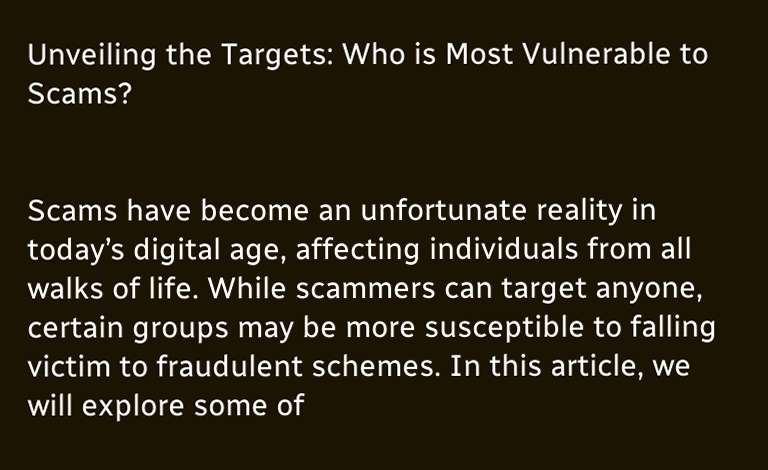Unveiling the Targets: Who is Most Vulnerable to Scams?


Scams have become an unfortunate reality in today’s digital age, affecting individuals from all walks of life. While scammers can target anyone, certain groups may be more susceptible to falling victim to fraudulent schemes. In this article, we will explore some of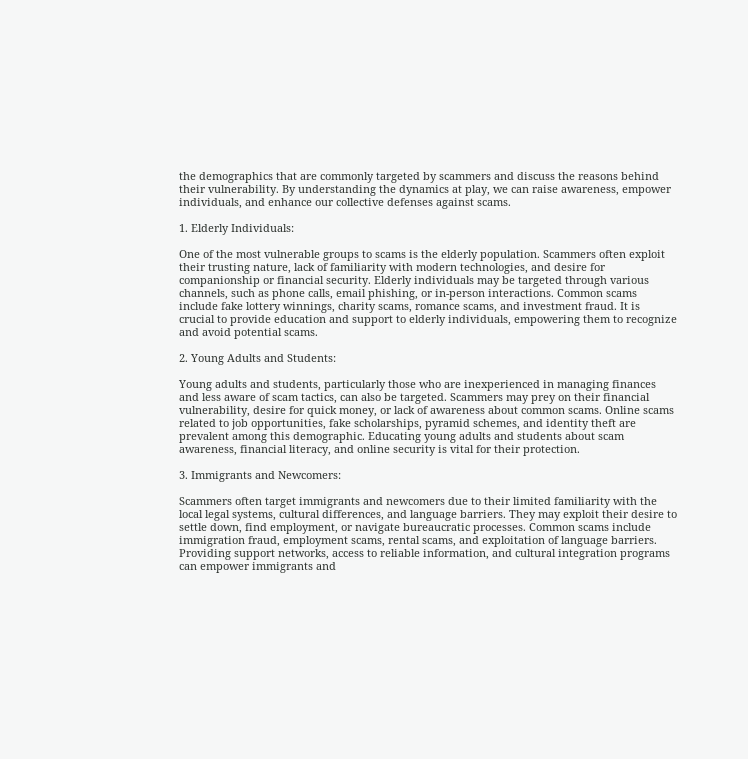the demographics that are commonly targeted by scammers and discuss the reasons behind their vulnerability. By understanding the dynamics at play, we can raise awareness, empower individuals, and enhance our collective defenses against scams.

1. Elderly Individuals:

One of the most vulnerable groups to scams is the elderly population. Scammers often exploit their trusting nature, lack of familiarity with modern technologies, and desire for companionship or financial security. Elderly individuals may be targeted through various channels, such as phone calls, email phishing, or in-person interactions. Common scams include fake lottery winnings, charity scams, romance scams, and investment fraud. It is crucial to provide education and support to elderly individuals, empowering them to recognize and avoid potential scams.

2. Young Adults and Students:

Young adults and students, particularly those who are inexperienced in managing finances and less aware of scam tactics, can also be targeted. Scammers may prey on their financial vulnerability, desire for quick money, or lack of awareness about common scams. Online scams related to job opportunities, fake scholarships, pyramid schemes, and identity theft are prevalent among this demographic. Educating young adults and students about scam awareness, financial literacy, and online security is vital for their protection.

3. Immigrants and Newcomers:

Scammers often target immigrants and newcomers due to their limited familiarity with the local legal systems, cultural differences, and language barriers. They may exploit their desire to settle down, find employment, or navigate bureaucratic processes. Common scams include immigration fraud, employment scams, rental scams, and exploitation of language barriers. Providing support networks, access to reliable information, and cultural integration programs can empower immigrants and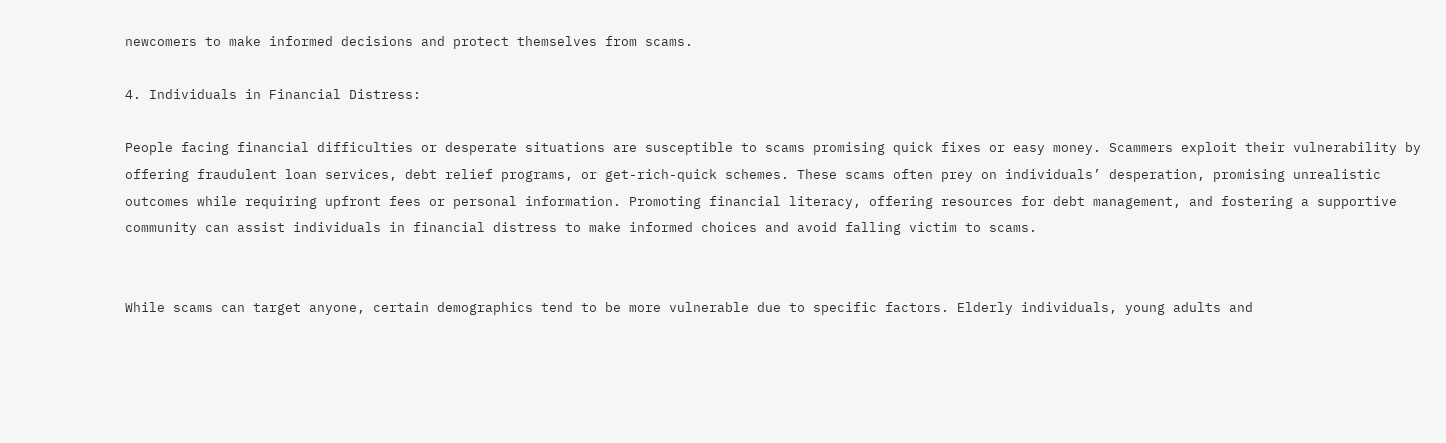newcomers to make informed decisions and protect themselves from scams.

4. Individuals in Financial Distress:

People facing financial difficulties or desperate situations are susceptible to scams promising quick fixes or easy money. Scammers exploit their vulnerability by offering fraudulent loan services, debt relief programs, or get-rich-quick schemes. These scams often prey on individuals’ desperation, promising unrealistic outcomes while requiring upfront fees or personal information. Promoting financial literacy, offering resources for debt management, and fostering a supportive community can assist individuals in financial distress to make informed choices and avoid falling victim to scams.


While scams can target anyone, certain demographics tend to be more vulnerable due to specific factors. Elderly individuals, young adults and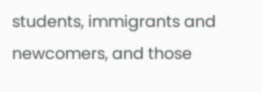students, immigrants and newcomers, and those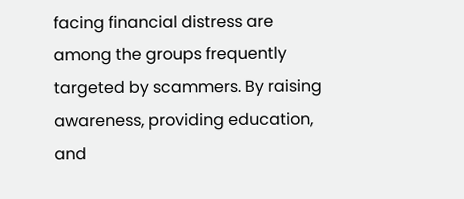facing financial distress are among the groups frequently targeted by scammers. By raising awareness, providing education, and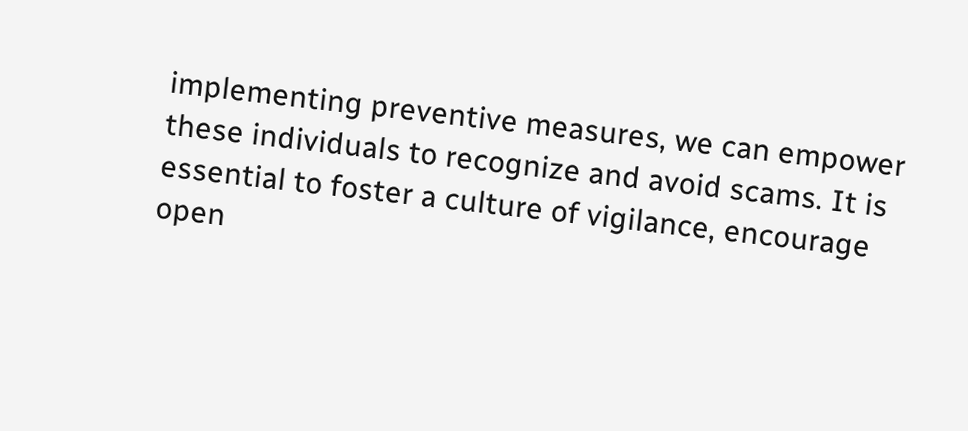implementing preventive measures, we can empower these individuals to recognize and avoid scams. It is essential to foster a culture of vigilance, encourage open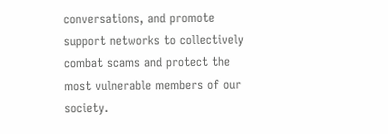conversations, and promote support networks to collectively combat scams and protect the most vulnerable members of our society.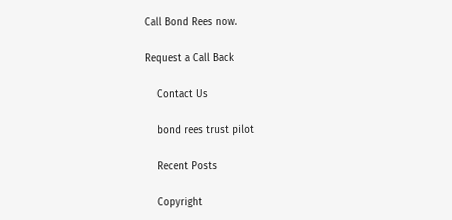Call Bond Rees now.

Request a Call Back

    Contact Us

    bond rees trust pilot

    Recent Posts

    Copyright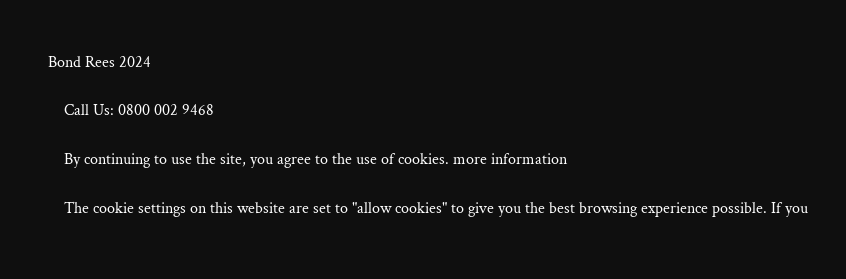Bond Rees 2024

    Call Us: 0800 002 9468

    By continuing to use the site, you agree to the use of cookies. more information

    The cookie settings on this website are set to "allow cookies" to give you the best browsing experience possible. If you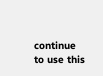continue to use this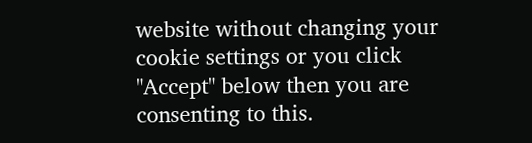website without changing your cookie settings or you click "Accept" below then you are consenting to this.